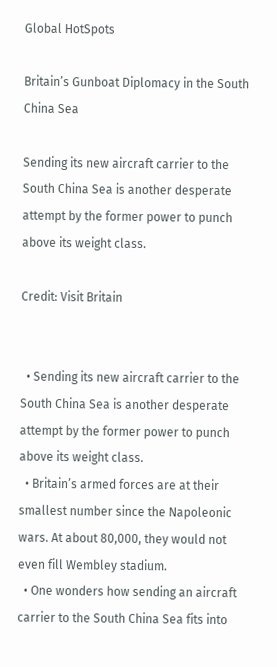Global HotSpots

Britain’s Gunboat Diplomacy in the South China Sea

Sending its new aircraft carrier to the South China Sea is another desperate attempt by the former power to punch above its weight class.

Credit: Visit Britain


  • Sending its new aircraft carrier to the South China Sea is another desperate attempt by the former power to punch above its weight class.
  • Britain’s armed forces are at their smallest number since the Napoleonic wars. At about 80,000, they would not even fill Wembley stadium.
  • One wonders how sending an aircraft carrier to the South China Sea fits into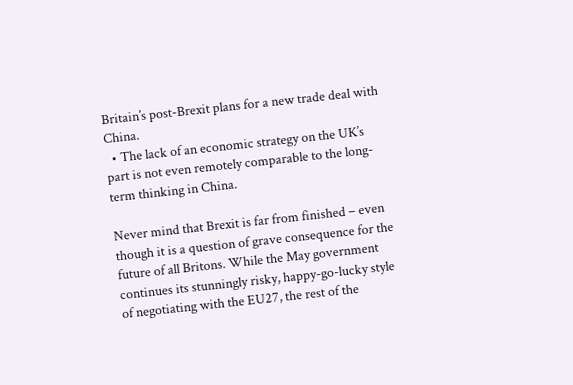Britain’s post-Brexit plans for a new trade deal with China.
  • The lack of an economic strategy on the UK’s part is not even remotely comparable to the long-term thinking in China.

Never mind that Brexit is far from finished – even though it is a question of grave consequence for the future of all Britons. While the May government continues its stunningly risky, happy-go-lucky style of negotiating with the EU27, the rest of the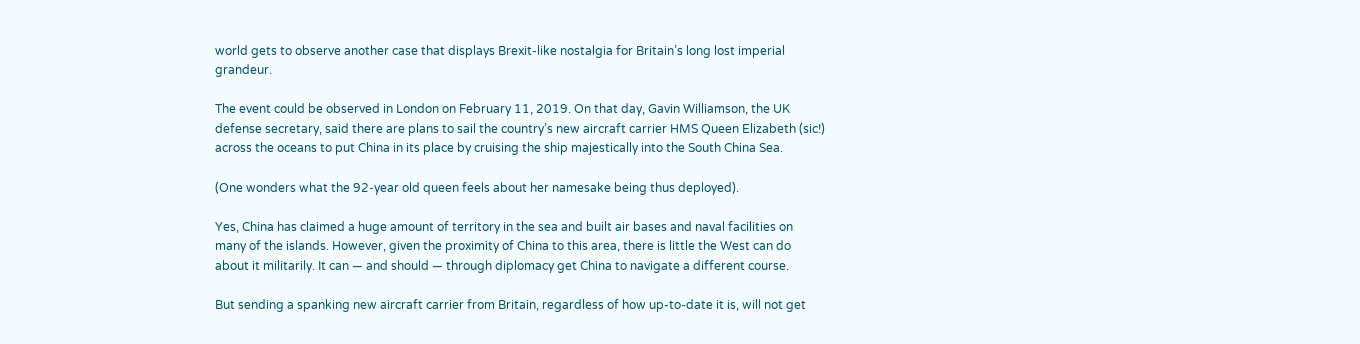world gets to observe another case that displays Brexit-like nostalgia for Britain’s long lost imperial grandeur.

The event could be observed in London on February 11, 2019. On that day, Gavin Williamson, the UK defense secretary, said there are plans to sail the country’s new aircraft carrier HMS Queen Elizabeth (sic!) across the oceans to put China in its place by cruising the ship majestically into the South China Sea.

(One wonders what the 92-year old queen feels about her namesake being thus deployed).

Yes, China has claimed a huge amount of territory in the sea and built air bases and naval facilities on many of the islands. However, given the proximity of China to this area, there is little the West can do about it militarily. It can — and should — through diplomacy get China to navigate a different course.

But sending a spanking new aircraft carrier from Britain, regardless of how up-to-date it is, will not get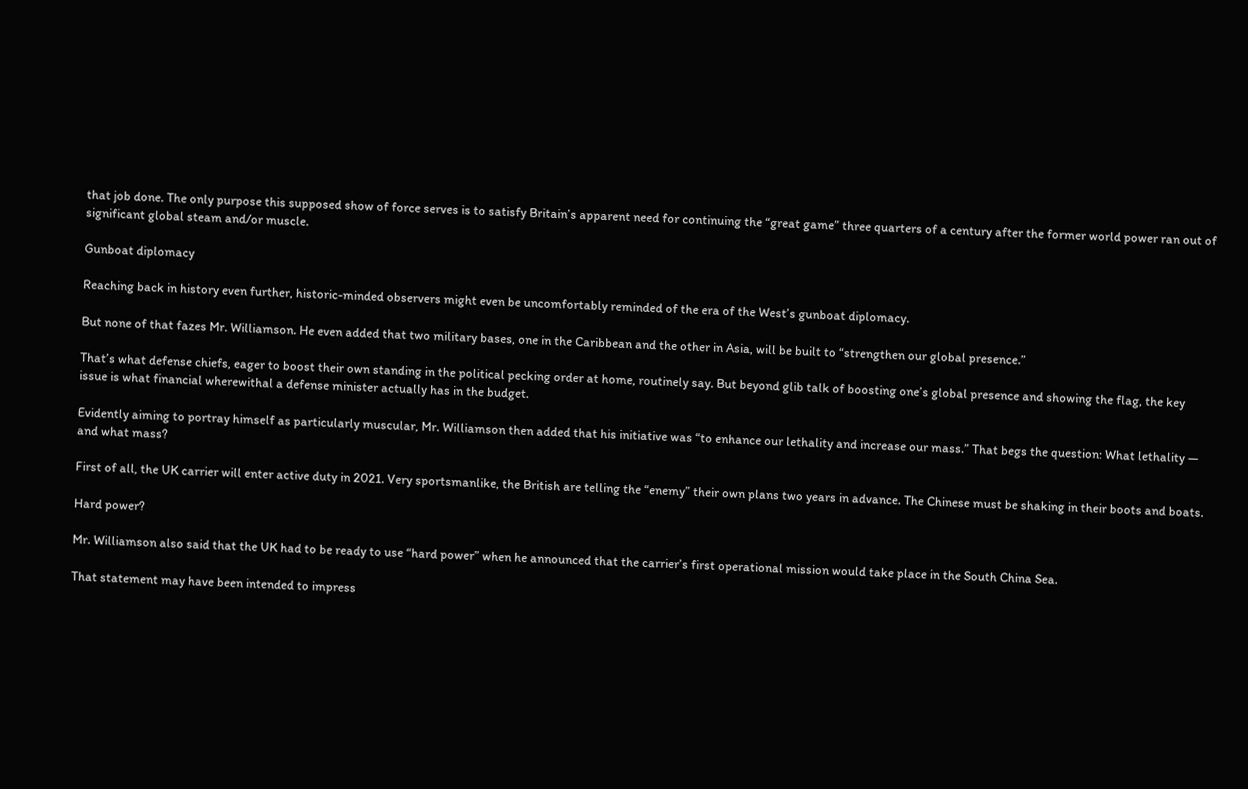that job done. The only purpose this supposed show of force serves is to satisfy Britain’s apparent need for continuing the “great game” three quarters of a century after the former world power ran out of significant global steam and/or muscle.

Gunboat diplomacy

Reaching back in history even further, historic-minded observers might even be uncomfortably reminded of the era of the West’s gunboat diplomacy.

But none of that fazes Mr. Williamson. He even added that two military bases, one in the Caribbean and the other in Asia, will be built to “strengthen our global presence.”

That’s what defense chiefs, eager to boost their own standing in the political pecking order at home, routinely say. But beyond glib talk of boosting one’s global presence and showing the flag, the key issue is what financial wherewithal a defense minister actually has in the budget.

Evidently aiming to portray himself as particularly muscular, Mr. Williamson then added that his initiative was “to enhance our lethality and increase our mass.” That begs the question: What lethality — and what mass?

First of all, the UK carrier will enter active duty in 2021. Very sportsmanlike, the British are telling the “enemy” their own plans two years in advance. The Chinese must be shaking in their boots and boats.

Hard power?

Mr. Williamson also said that the UK had to be ready to use “hard power” when he announced that the carrier’s first operational mission would take place in the South China Sea.

That statement may have been intended to impress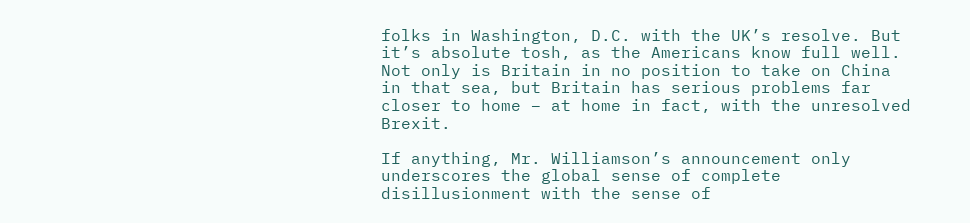folks in Washington, D.C. with the UK’s resolve. But it’s absolute tosh, as the Americans know full well. Not only is Britain in no position to take on China in that sea, but Britain has serious problems far closer to home – at home in fact, with the unresolved Brexit.

If anything, Mr. Williamson’s announcement only underscores the global sense of complete disillusionment with the sense of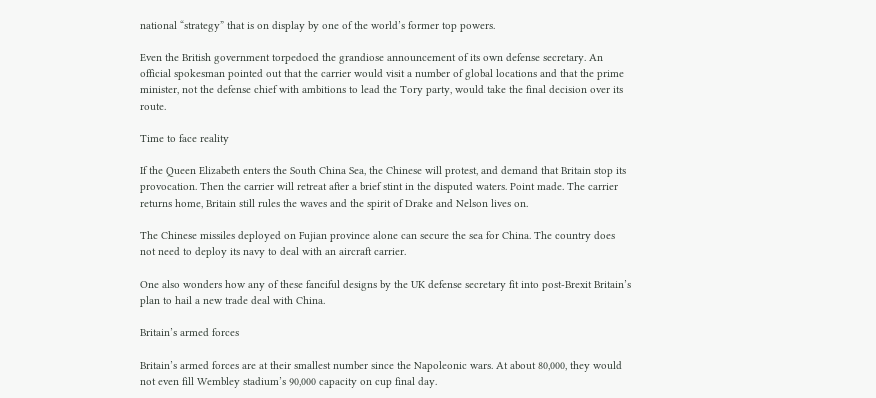national “strategy” that is on display by one of the world’s former top powers.

Even the British government torpedoed the grandiose announcement of its own defense secretary. An official spokesman pointed out that the carrier would visit a number of global locations and that the prime minister, not the defense chief with ambitions to lead the Tory party, would take the final decision over its route.

Time to face reality

If the Queen Elizabeth enters the South China Sea, the Chinese will protest, and demand that Britain stop its provocation. Then the carrier will retreat after a brief stint in the disputed waters. Point made. The carrier returns home, Britain still rules the waves and the spirit of Drake and Nelson lives on.

The Chinese missiles deployed on Fujian province alone can secure the sea for China. The country does not need to deploy its navy to deal with an aircraft carrier.

One also wonders how any of these fanciful designs by the UK defense secretary fit into post-Brexit Britain’s plan to hail a new trade deal with China.

Britain’s armed forces

Britain’s armed forces are at their smallest number since the Napoleonic wars. At about 80,000, they would not even fill Wembley stadium’s 90,000 capacity on cup final day.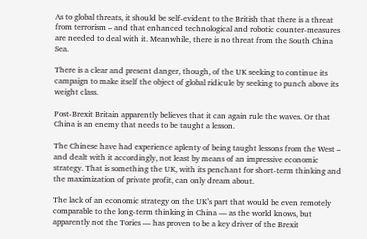As to global threats, it should be self-evident to the British that there is a threat from terrorism – and that enhanced technological and robotic counter-measures are needed to deal with it. Meanwhile, there is no threat from the South China Sea.

There is a clear and present danger, though, of the UK seeking to continue its campaign to make itself the object of global ridicule by seeking to punch above its weight class.

Post-Brexit Britain apparently believes that it can again rule the waves. Or that China is an enemy that needs to be taught a lesson.

The Chinese have had experience aplenty of being taught lessons from the West – and dealt with it accordingly, not least by means of an impressive economic strategy. That is something the UK, with its penchant for short-term thinking and the maximization of private profit, can only dream about.

The lack of an economic strategy on the UK’s part that would be even remotely comparable to the long-term thinking in China — as the world knows, but apparently not the Tories — has proven to be a key driver of the Brexit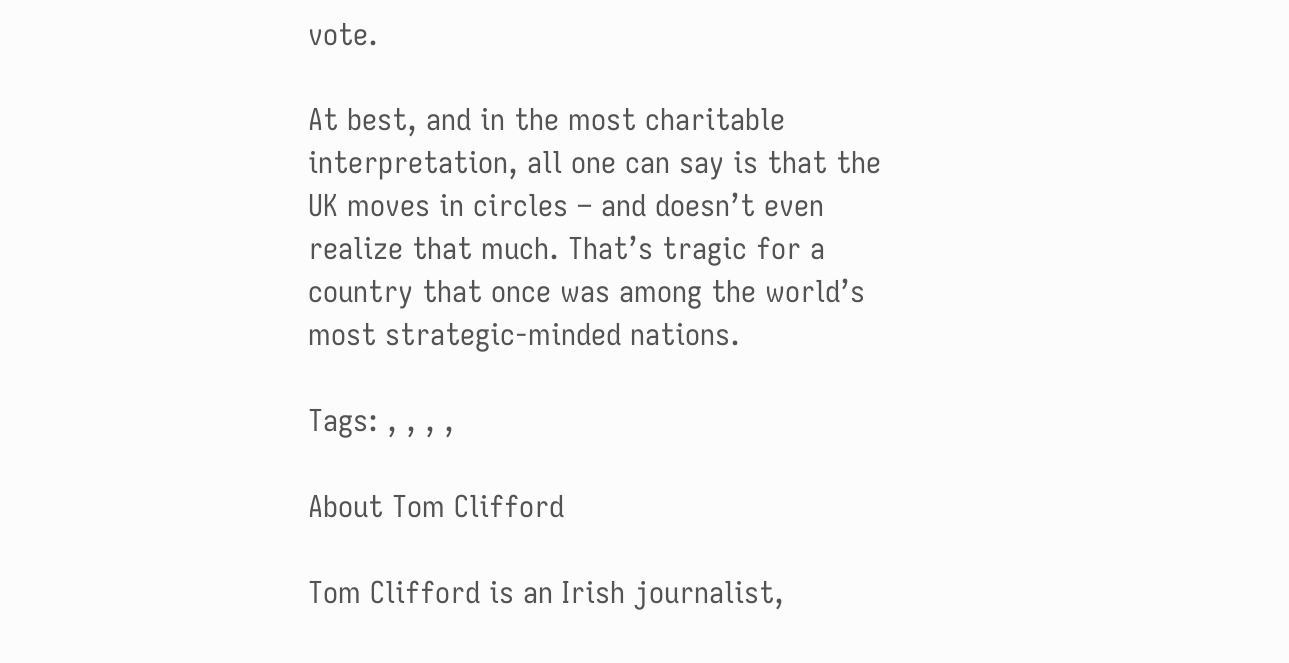vote.

At best, and in the most charitable interpretation, all one can say is that the UK moves in circles – and doesn’t even realize that much. That’s tragic for a country that once was among the world’s most strategic-minded nations.

Tags: , , , ,

About Tom Clifford

Tom Clifford is an Irish journalist,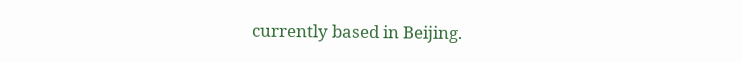currently based in Beijing.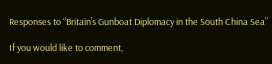Responses to “Britain’s Gunboat Diplomacy in the South China Sea”

If you would like to comment,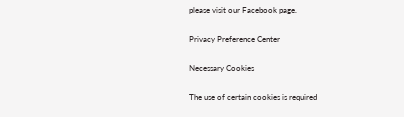please visit our Facebook page.

Privacy Preference Center

Necessary Cookies

The use of certain cookies is required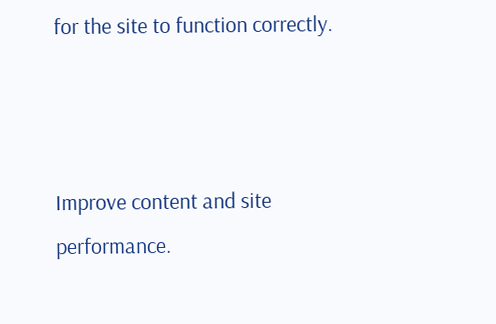for the site to function correctly.



Improve content and site performance.